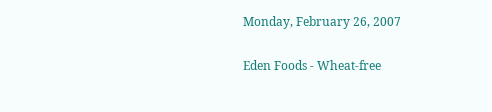Monday, February 26, 2007

Eden Foods - Wheat-free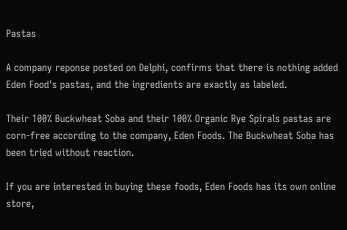Pastas

A company reponse posted on Delphi, confirms that there is nothing added Eden Food's pastas, and the ingredients are exactly as labeled.

Their 100% Buckwheat Soba and their 100% Organic Rye Spirals pastas are corn-free according to the company, Eden Foods. The Buckwheat Soba has been tried without reaction.

If you are interested in buying these foods, Eden Foods has its own online store,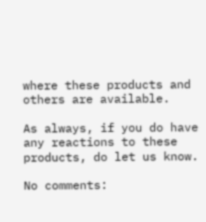where these products and others are available.

As always, if you do have any reactions to these products, do let us know.

No comments: